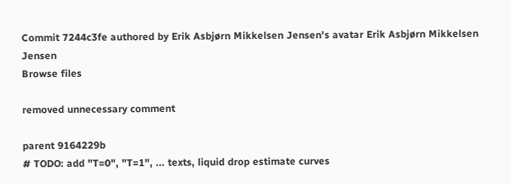Commit 7244c3fe authored by Erik Asbjørn Mikkelsen Jensen's avatar Erik Asbjørn Mikkelsen Jensen
Browse files

removed unnecessary comment

parent 9164229b
# TODO: add "T=0", "T=1", ... texts, liquid drop estimate curves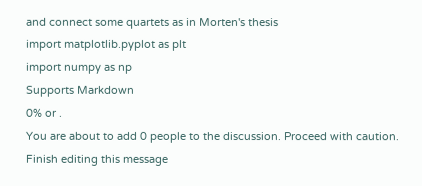and connect some quartets as in Morten's thesis
import matplotlib.pyplot as plt
import numpy as np
Supports Markdown
0% or .
You are about to add 0 people to the discussion. Proceed with caution.
Finish editing this message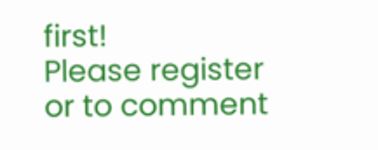first!
Please register or to comment